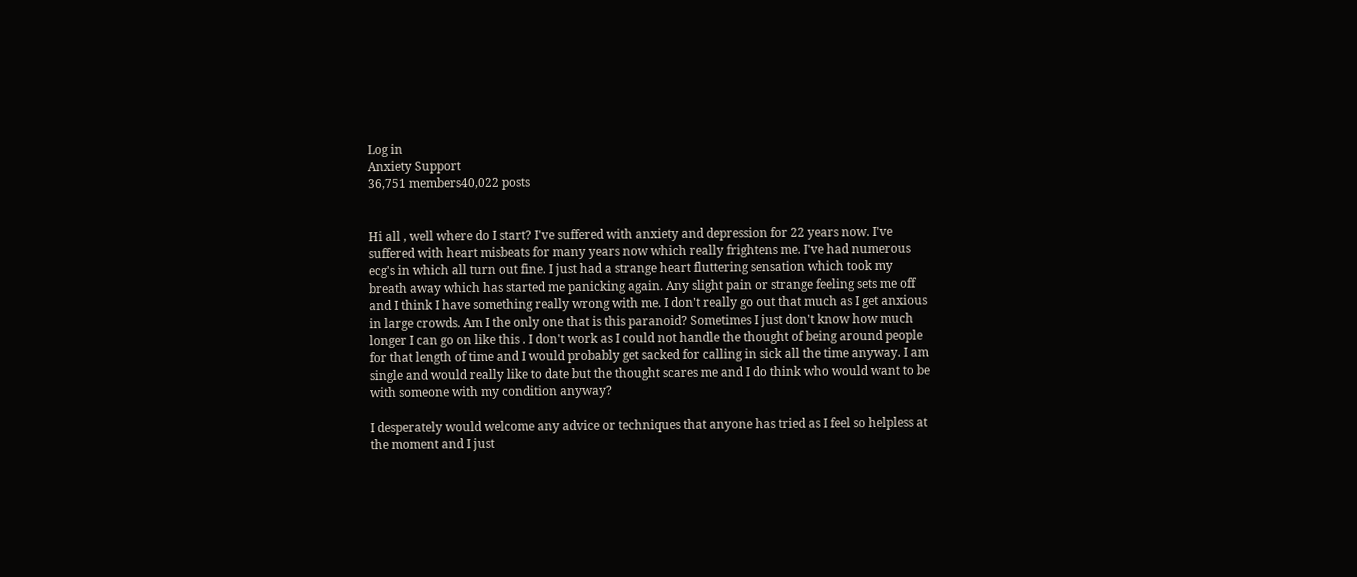Log in
Anxiety Support
36,751 members40,022 posts


Hi all , well where do I start? I've suffered with anxiety and depression for 22 years now. I've suffered with heart misbeats for many years now which really frightens me. I've had numerous ecg's in which all turn out fine. I just had a strange heart fluttering sensation which took my breath away which has started me panicking again. Any slight pain or strange feeling sets me off and I think I have something really wrong with me. I don't really go out that much as I get anxious in large crowds. Am I the only one that is this paranoid? Sometimes I just don't know how much longer I can go on like this . I don't work as I could not handle the thought of being around people for that length of time and I would probably get sacked for calling in sick all the time anyway. I am single and would really like to date but the thought scares me and I do think who would want to be with someone with my condition anyway?

I desperately would welcome any advice or techniques that anyone has tried as I feel so helpless at the moment and I just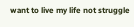want to live my life not struggle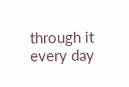through it every day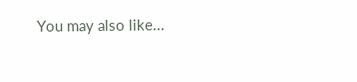You may also like...